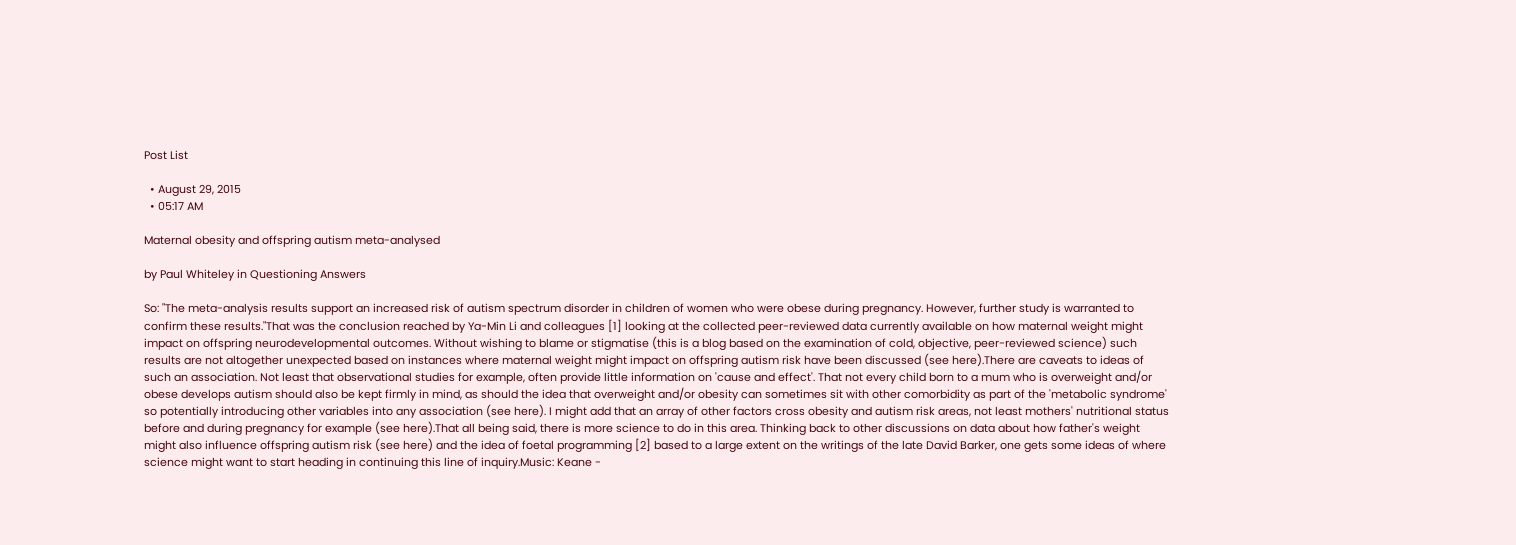Post List

  • August 29, 2015
  • 05:17 AM

Maternal obesity and offspring autism meta-analysed

by Paul Whiteley in Questioning Answers

So: "The meta-analysis results support an increased risk of autism spectrum disorder in children of women who were obese during pregnancy. However, further study is warranted to confirm these results."That was the conclusion reached by Ya-Min Li and colleagues [1] looking at the collected peer-reviewed data currently available on how maternal weight might impact on offspring neurodevelopmental outcomes. Without wishing to blame or stigmatise (this is a blog based on the examination of cold, objective, peer-reviewed science) such results are not altogether unexpected based on instances where maternal weight might impact on offspring autism risk have been discussed (see here).There are caveats to ideas of such an association. Not least that observational studies for example, often provide little information on 'cause and effect'. That not every child born to a mum who is overweight and/or obese develops autism should also be kept firmly in mind, as should the idea that overweight and/or obesity can sometimes sit with other comorbidity as part of the 'metabolic syndrome' so potentially introducing other variables into any association (see here). I might add that an array of other factors cross obesity and autism risk areas, not least mothers' nutritional status before and during pregnancy for example (see here).That all being said, there is more science to do in this area. Thinking back to other discussions on data about how father's weight might also influence offspring autism risk (see here) and the idea of foetal programming [2] based to a large extent on the writings of the late David Barker, one gets some ideas of where science might want to start heading in continuing this line of inquiry.Music: Keane -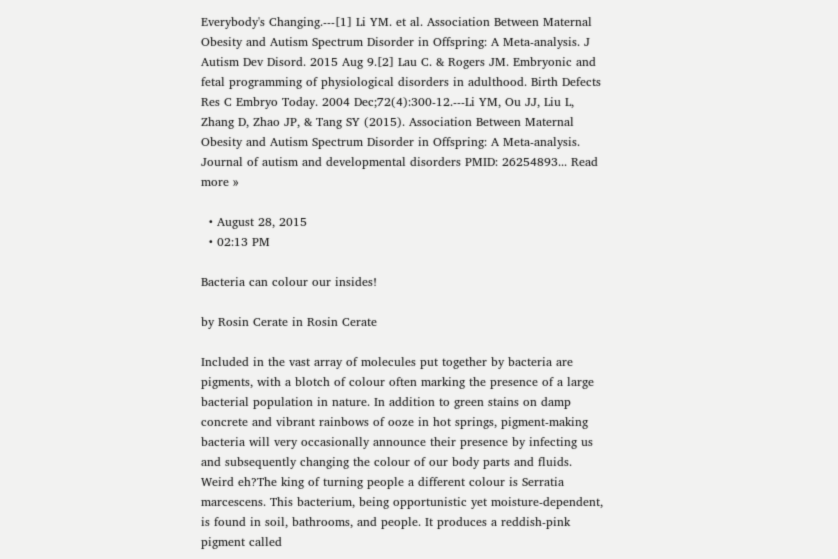Everybody's Changing.---[1] Li YM. et al. Association Between Maternal Obesity and Autism Spectrum Disorder in Offspring: A Meta-analysis. J Autism Dev Disord. 2015 Aug 9.[2] Lau C. & Rogers JM. Embryonic and fetal programming of physiological disorders in adulthood. Birth Defects Res C Embryo Today. 2004 Dec;72(4):300-12.---Li YM, Ou JJ, Liu L, Zhang D, Zhao JP, & Tang SY (2015). Association Between Maternal Obesity and Autism Spectrum Disorder in Offspring: A Meta-analysis. Journal of autism and developmental disorders PMID: 26254893... Read more »

  • August 28, 2015
  • 02:13 PM

Bacteria can colour our insides!

by Rosin Cerate in Rosin Cerate

Included in the vast array of molecules put together by bacteria are pigments, with a blotch of colour often marking the presence of a large bacterial population in nature. In addition to green stains on damp concrete and vibrant rainbows of ooze in hot springs, pigment-making bacteria will very occasionally announce their presence by infecting us and subsequently changing the colour of our body parts and fluids. Weird eh?The king of turning people a different colour is Serratia marcescens. This bacterium, being opportunistic yet moisture-dependent, is found in soil, bathrooms, and people. It produces a reddish-pink pigment called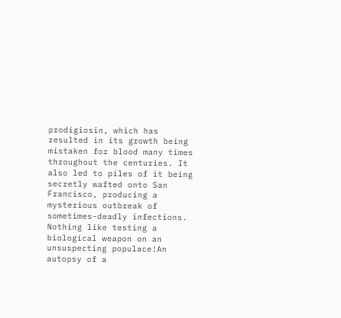prodigiosin, which has resulted in its growth being mistaken for blood many times throughout the centuries. It also led to piles of it being secretly wafted onto San Francisco, producing a mysterious outbreak of sometimes-deadly infections. Nothing like testing a biological weapon on an unsuspecting populace!An autopsy of a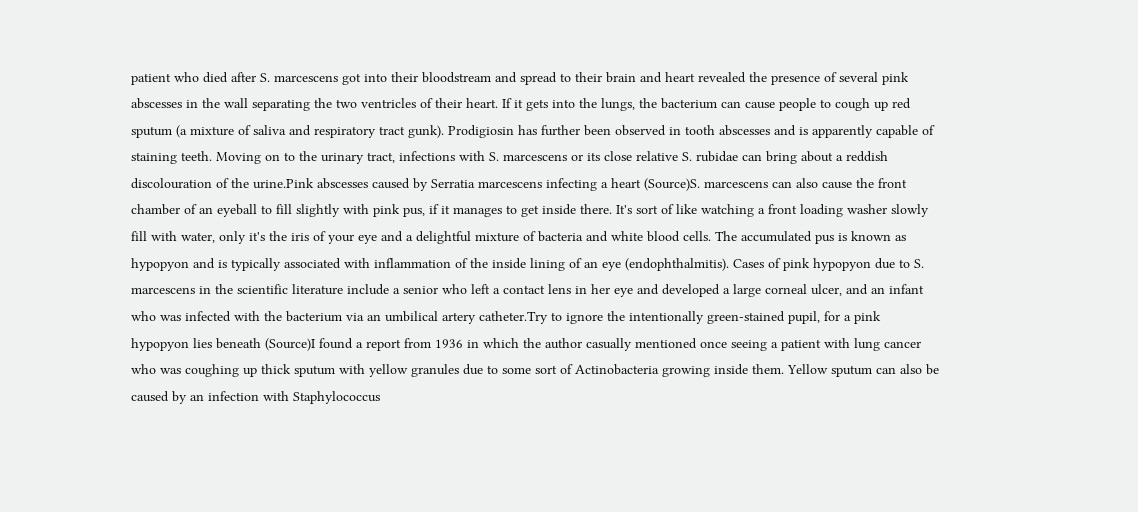patient who died after S. marcescens got into their bloodstream and spread to their brain and heart revealed the presence of several pink abscesses in the wall separating the two ventricles of their heart. If it gets into the lungs, the bacterium can cause people to cough up red sputum (a mixture of saliva and respiratory tract gunk). Prodigiosin has further been observed in tooth abscesses and is apparently capable of staining teeth. Moving on to the urinary tract, infections with S. marcescens or its close relative S. rubidae can bring about a reddish discolouration of the urine.Pink abscesses caused by Serratia marcescens infecting a heart (Source)S. marcescens can also cause the front chamber of an eyeball to fill slightly with pink pus, if it manages to get inside there. It's sort of like watching a front loading washer slowly fill with water, only it's the iris of your eye and a delightful mixture of bacteria and white blood cells. The accumulated pus is known as hypopyon and is typically associated with inflammation of the inside lining of an eye (endophthalmitis). Cases of pink hypopyon due to S. marcescens in the scientific literature include a senior who left a contact lens in her eye and developed a large corneal ulcer, and an infant who was infected with the bacterium via an umbilical artery catheter.Try to ignore the intentionally green-stained pupil, for a pink hypopyon lies beneath (Source)I found a report from 1936 in which the author casually mentioned once seeing a patient with lung cancer who was coughing up thick sputum with yellow granules due to some sort of Actinobacteria growing inside them. Yellow sputum can also be caused by an infection with Staphylococcus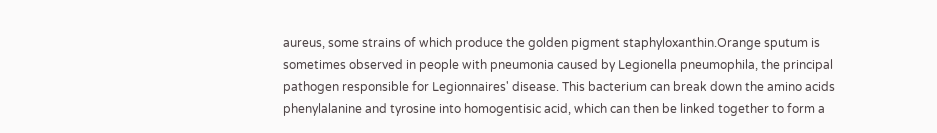aureus, some strains of which produce the golden pigment staphyloxanthin.Orange sputum is sometimes observed in people with pneumonia caused by Legionella pneumophila, the principal pathogen responsible for Legionnaires' disease. This bacterium can break down the amino acids phenylalanine and tyrosine into homogentisic acid, which can then be linked together to form a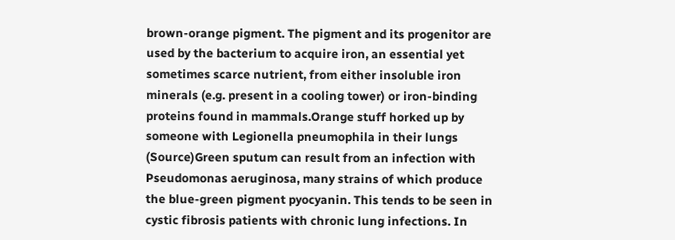brown-orange pigment. The pigment and its progenitor are used by the bacterium to acquire iron, an essential yet sometimes scarce nutrient, from either insoluble iron minerals (e.g. present in a cooling tower) or iron-binding proteins found in mammals.Orange stuff horked up by someone with Legionella pneumophila in their lungs (Source)Green sputum can result from an infection with Pseudomonas aeruginosa, many strains of which produce the blue-green pigment pyocyanin. This tends to be seen in cystic fibrosis patients with chronic lung infections. In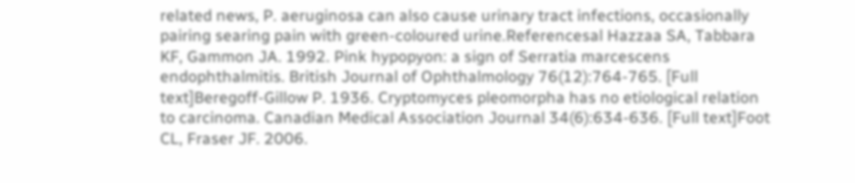related news, P. aeruginosa can also cause urinary tract infections, occasionally pairing searing pain with green-coloured urine.Referencesal Hazzaa SA, Tabbara KF, Gammon JA. 1992. Pink hypopyon: a sign of Serratia marcescens endophthalmitis. British Journal of Ophthalmology 76(12):764-765. [Full text]Beregoff-Gillow P. 1936. Cryptomyces pleomorpha has no etiological relation to carcinoma. Canadian Medical Association Journal 34(6):634-636. [Full text]Foot CL, Fraser JF. 2006.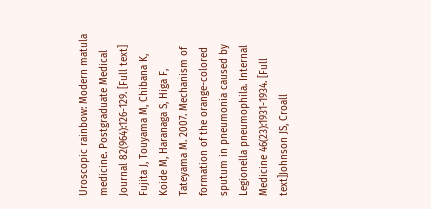Uroscopic rainbow: Modern matula medicine. Postgraduate Medical Journal 82(964):126-129. [Full text] Fujita J, Touyama M, Chibana K, Koide M, Haranaga S, Higa F, Tateyama M. 2007. Mechanism of formation of the orange-colored sputum in pneumonia caused by Legionella pneumophila. Internal Medicine 46(23):1931-1934. [Full text]Johnson JS, Croall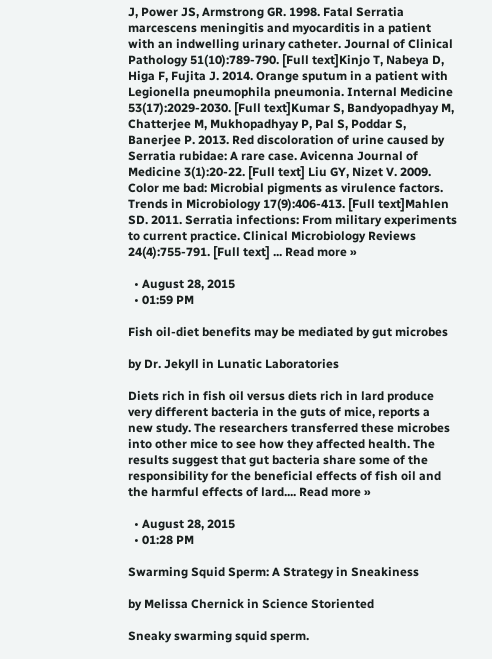J, Power JS, Armstrong GR. 1998. Fatal Serratia marcescens meningitis and myocarditis in a patient with an indwelling urinary catheter. Journal of Clinical Pathology 51(10):789-790. [Full text]Kinjo T, Nabeya D, Higa F, Fujita J. 2014. Orange sputum in a patient with Legionella pneumophila pneumonia. Internal Medicine 53(17):2029-2030. [Full text]Kumar S, Bandyopadhyay M, Chatterjee M, Mukhopadhyay P, Pal S, Poddar S, Banerjee P. 2013. Red discoloration of urine caused by Serratia rubidae: A rare case. Avicenna Journal of Medicine 3(1):20-22. [Full text] Liu GY, Nizet V. 2009. Color me bad: Microbial pigments as virulence factors. Trends in Microbiology 17(9):406-413. [Full text]Mahlen SD. 2011. Serratia infections: From military experiments to current practice. Clinical Microbiology Reviews 24(4):755-791. [Full text] ... Read more »

  • August 28, 2015
  • 01:59 PM

Fish oil-diet benefits may be mediated by gut microbes

by Dr. Jekyll in Lunatic Laboratories

Diets rich in fish oil versus diets rich in lard produce very different bacteria in the guts of mice, reports a new study. The researchers transferred these microbes into other mice to see how they affected health. The results suggest that gut bacteria share some of the responsibility for the beneficial effects of fish oil and the harmful effects of lard.... Read more »

  • August 28, 2015
  • 01:28 PM

Swarming Squid Sperm: A Strategy in Sneakiness

by Melissa Chernick in Science Storiented

Sneaky swarming squid sperm.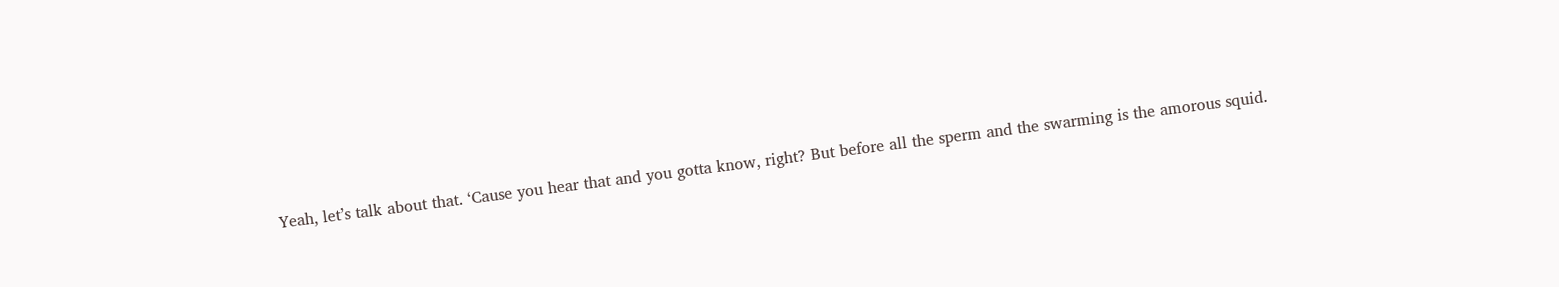Yeah, let’s talk about that. ‘Cause you hear that and you gotta know, right? But before all the sperm and the swarming is the amorous squid.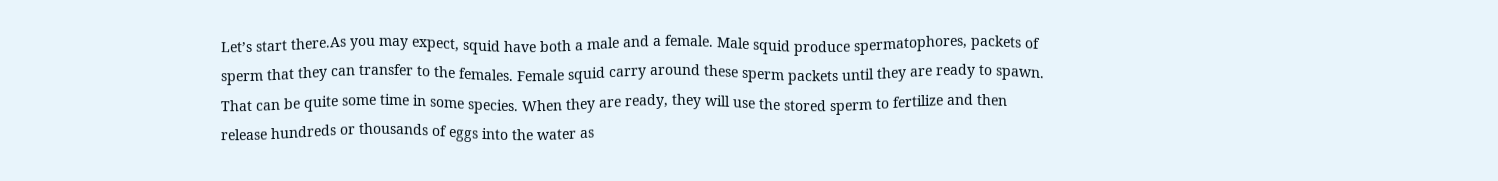Let’s start there.As you may expect, squid have both a male and a female. Male squid produce spermatophores, packets of sperm that they can transfer to the females. Female squid carry around these sperm packets until they are ready to spawn. That can be quite some time in some species. When they are ready, they will use the stored sperm to fertilize and then release hundreds or thousands of eggs into the water as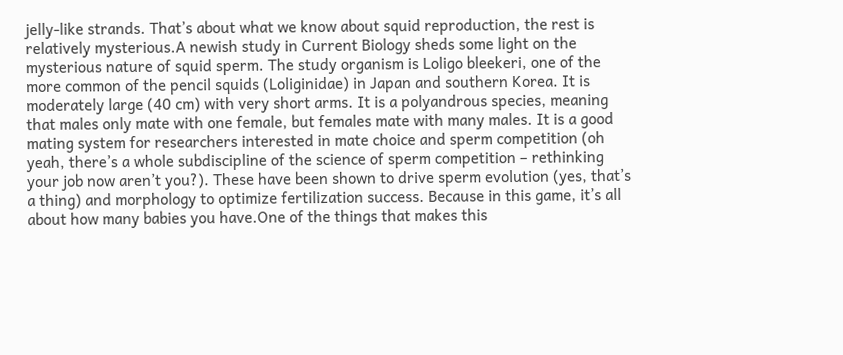jelly-like strands. That’s about what we know about squid reproduction, the rest is relatively mysterious.A newish study in Current Biology sheds some light on the mysterious nature of squid sperm. The study organism is Loligo bleekeri, one of the more common of the pencil squids (Loliginidae) in Japan and southern Korea. It is moderately large (40 cm) with very short arms. It is a polyandrous species, meaning that males only mate with one female, but females mate with many males. It is a good mating system for researchers interested in mate choice and sperm competition (oh yeah, there’s a whole subdiscipline of the science of sperm competition – rethinking your job now aren’t you?). These have been shown to drive sperm evolution (yes, that’s a thing) and morphology to optimize fertilization success. Because in this game, it’s all about how many babies you have.One of the things that makes this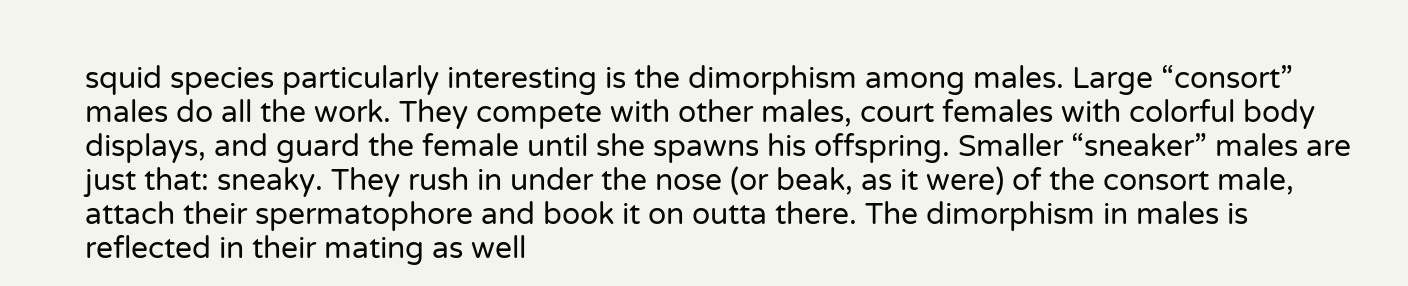squid species particularly interesting is the dimorphism among males. Large “consort” males do all the work. They compete with other males, court females with colorful body displays, and guard the female until she spawns his offspring. Smaller “sneaker” males are just that: sneaky. They rush in under the nose (or beak, as it were) of the consort male, attach their spermatophore and book it on outta there. The dimorphism in males is reflected in their mating as well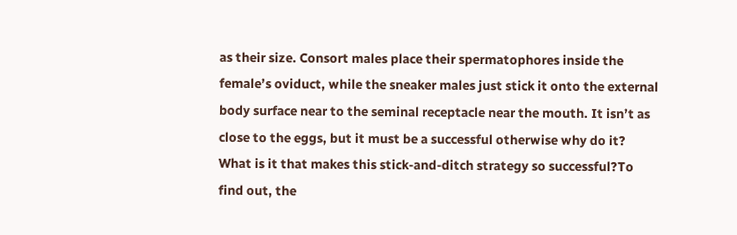as their size. Consort males place their spermatophores inside the female’s oviduct, while the sneaker males just stick it onto the external body surface near to the seminal receptacle near the mouth. It isn’t as close to the eggs, but it must be a successful otherwise why do it? What is it that makes this stick-and-ditch strategy so successful?To find out, the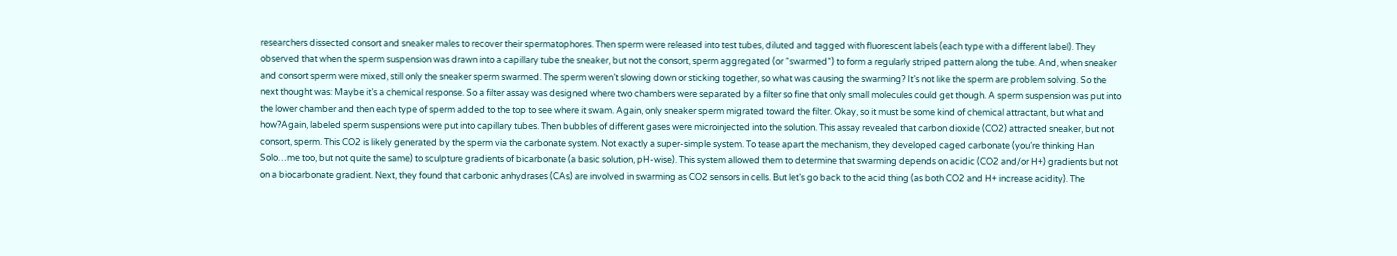researchers dissected consort and sneaker males to recover their spermatophores. Then sperm were released into test tubes, diluted and tagged with fluorescent labels (each type with a different label). They observed that when the sperm suspension was drawn into a capillary tube the sneaker, but not the consort, sperm aggregated (or “swarmed”) to form a regularly striped pattern along the tube. And, when sneaker and consort sperm were mixed, still only the sneaker sperm swarmed. The sperm weren’t slowing down or sticking together, so what was causing the swarming? It’s not like the sperm are problem solving. So the next thought was: Maybe it’s a chemical response. So a filter assay was designed where two chambers were separated by a filter so fine that only small molecules could get though. A sperm suspension was put into the lower chamber and then each type of sperm added to the top to see where it swam. Again, only sneaker sperm migrated toward the filter. Okay, so it must be some kind of chemical attractant, but what and how?Again, labeled sperm suspensions were put into capillary tubes. Then bubbles of different gases were microinjected into the solution. This assay revealed that carbon dioxide (CO2) attracted sneaker, but not consort, sperm. This CO2 is likely generated by the sperm via the carbonate system. Not exactly a super-simple system. To tease apart the mechanism, they developed caged carbonate (you’re thinking Han Solo…me too, but not quite the same) to sculpture gradients of bicarbonate (a basic solution, pH-wise). This system allowed them to determine that swarming depends on acidic (CO2 and/or H+) gradients but not on a biocarbonate gradient. Next, they found that carbonic anhydrases (CAs) are involved in swarming as CO2 sensors in cells. But let’s go back to the acid thing (as both CO2 and H+ increase acidity). The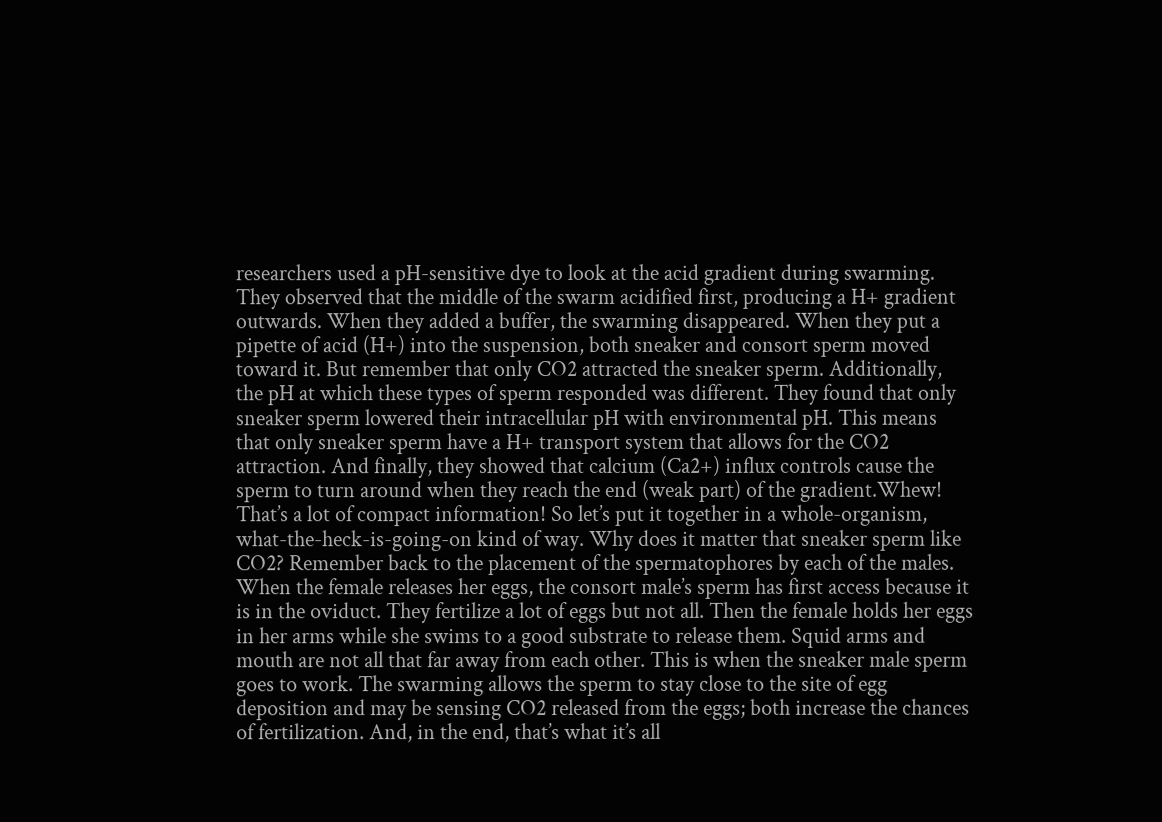researchers used a pH-sensitive dye to look at the acid gradient during swarming. They observed that the middle of the swarm acidified first, producing a H+ gradient outwards. When they added a buffer, the swarming disappeared. When they put a pipette of acid (H+) into the suspension, both sneaker and consort sperm moved toward it. But remember that only CO2 attracted the sneaker sperm. Additionally, the pH at which these types of sperm responded was different. They found that only sneaker sperm lowered their intracellular pH with environmental pH. This means that only sneaker sperm have a H+ transport system that allows for the CO2 attraction. And finally, they showed that calcium (Ca2+) influx controls cause the sperm to turn around when they reach the end (weak part) of the gradient.Whew! That’s a lot of compact information! So let’s put it together in a whole-organism, what-the-heck-is-going-on kind of way. Why does it matter that sneaker sperm like CO2? Remember back to the placement of the spermatophores by each of the males. When the female releases her eggs, the consort male’s sperm has first access because it is in the oviduct. They fertilize a lot of eggs but not all. Then the female holds her eggs in her arms while she swims to a good substrate to release them. Squid arms and mouth are not all that far away from each other. This is when the sneaker male sperm goes to work. The swarming allows the sperm to stay close to the site of egg deposition and may be sensing CO2 released from the eggs; both increase the chances of fertilization. And, in the end, that’s what it’s all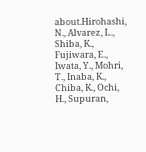about.Hirohashi, N., Alvarez, L., Shiba, K., Fujiwara, E., Iwata, Y., Mohri, T., Inaba, K., Chiba, K., Ochi, H., Supuran,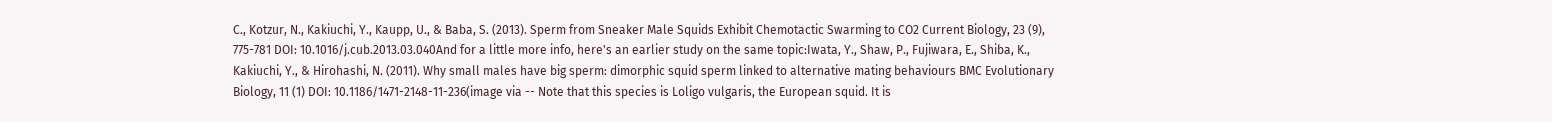C., Kotzur, N., Kakiuchi, Y., Kaupp, U., & Baba, S. (2013). Sperm from Sneaker Male Squids Exhibit Chemotactic Swarming to CO2 Current Biology, 23 (9), 775-781 DOI: 10.1016/j.cub.2013.03.040And for a little more info, here's an earlier study on the same topic:Iwata, Y., Shaw, P., Fujiwara, E., Shiba, K., Kakiuchi, Y., & Hirohashi, N. (2011). Why small males have big sperm: dimorphic squid sperm linked to alternative mating behaviours BMC Evolutionary Biology, 11 (1) DOI: 10.1186/1471-2148-11-236(image via -- Note that this species is Loligo vulgaris, the European squid. It is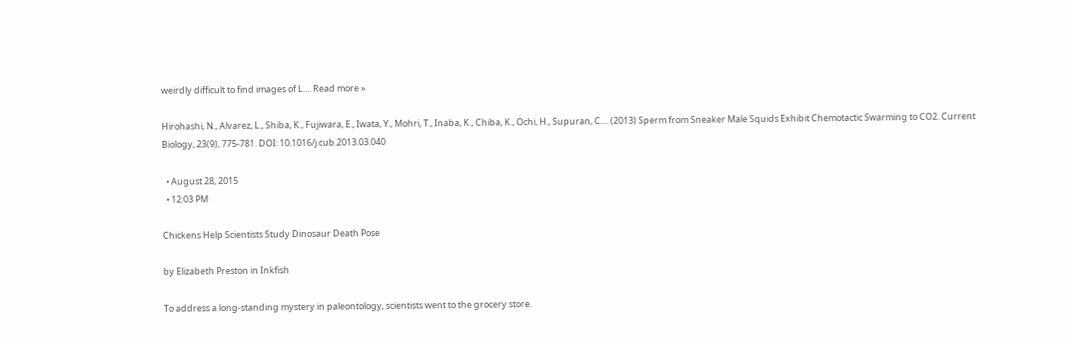weirdly difficult to find images of L.... Read more »

Hirohashi, N., Alvarez, L., Shiba, K., Fujiwara, E., Iwata, Y., Mohri, T., Inaba, K., Chiba, K., Ochi, H., Supuran, C.... (2013) Sperm from Sneaker Male Squids Exhibit Chemotactic Swarming to CO2. Current Biology, 23(9), 775-781. DOI: 10.1016/j.cub.2013.03.040

  • August 28, 2015
  • 12:03 PM

Chickens Help Scientists Study Dinosaur Death Pose

by Elizabeth Preston in Inkfish

To address a long-standing mystery in paleontology, scientists went to the grocery store.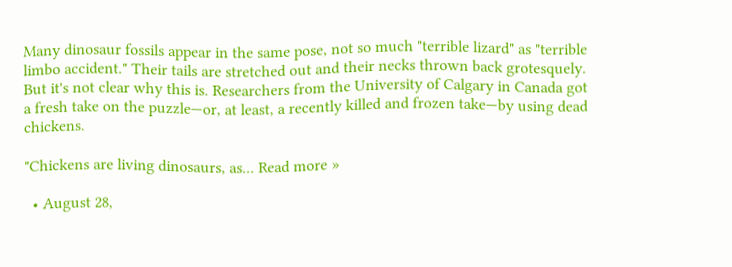Many dinosaur fossils appear in the same pose, not so much "terrible lizard" as "terrible limbo accident." Their tails are stretched out and their necks thrown back grotesquely. But it's not clear why this is. Researchers from the University of Calgary in Canada got a fresh take on the puzzle—or, at least, a recently killed and frozen take—by using dead chickens.

"Chickens are living dinosaurs, as... Read more »

  • August 28,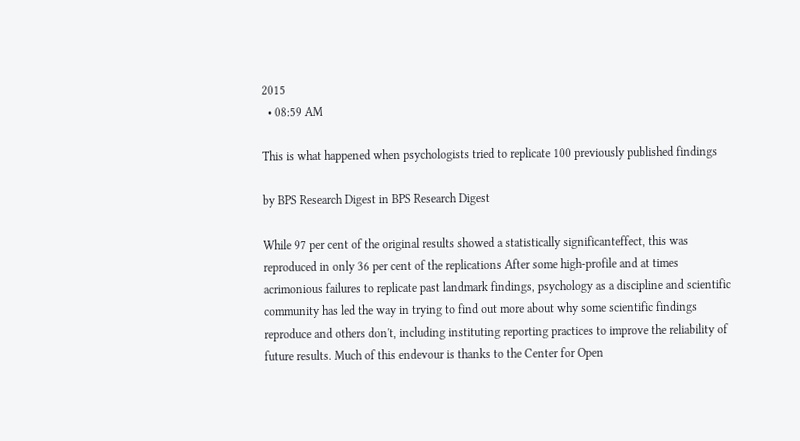2015
  • 08:59 AM

This is what happened when psychologists tried to replicate 100 previously published findings

by BPS Research Digest in BPS Research Digest

While 97 per cent of the original results showed a statistically significanteffect, this was reproduced in only 36 per cent of the replications After some high-profile and at times acrimonious failures to replicate past landmark findings, psychology as a discipline and scientific community has led the way in trying to find out more about why some scientific findings reproduce and others don't, including instituting reporting practices to improve the reliability of future results. Much of this endevour is thanks to the Center for Open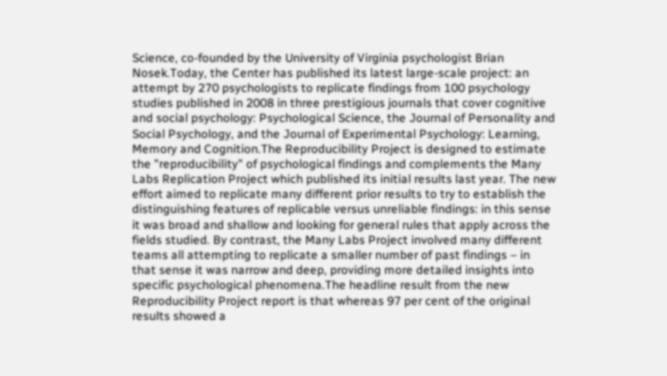Science, co-founded by the University of Virginia psychologist Brian Nosek.Today, the Center has published its latest large-scale project: an attempt by 270 psychologists to replicate findings from 100 psychology studies published in 2008 in three prestigious journals that cover cognitive and social psychology: Psychological Science, the Journal of Personality and Social Psychology, and the Journal of Experimental Psychology: Learning, Memory and Cognition.The Reproducibility Project is designed to estimate the "reproducibility" of psychological findings and complements the Many Labs Replication Project which published its initial results last year. The new effort aimed to replicate many different prior results to try to establish the distinguishing features of replicable versus unreliable findings: in this sense it was broad and shallow and looking for general rules that apply across the fields studied. By contrast, the Many Labs Project involved many different teams all attempting to replicate a smaller number of past findings – in that sense it was narrow and deep, providing more detailed insights into specific psychological phenomena.The headline result from the new Reproducibility Project report is that whereas 97 per cent of the original results showed a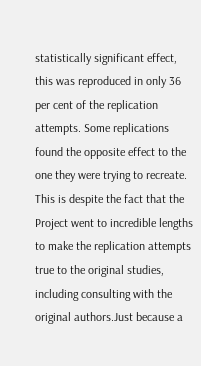statistically significant effect, this was reproduced in only 36 per cent of the replication attempts. Some replications found the opposite effect to the one they were trying to recreate. This is despite the fact that the Project went to incredible lengths to make the replication attempts true to the original studies, including consulting with the original authors.Just because a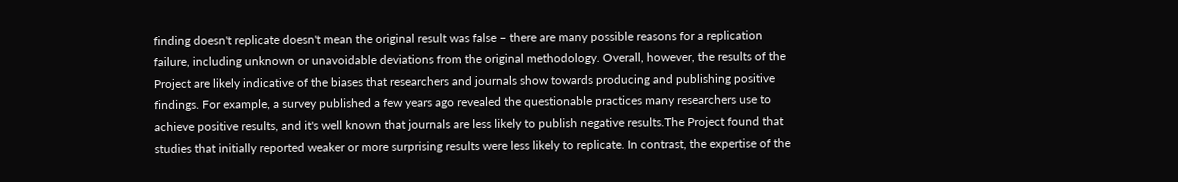finding doesn't replicate doesn't mean the original result was false – there are many possible reasons for a replication failure, including unknown or unavoidable deviations from the original methodology. Overall, however, the results of the Project are likely indicative of the biases that researchers and journals show towards producing and publishing positive findings. For example, a survey published a few years ago revealed the questionable practices many researchers use to achieve positive results, and it's well known that journals are less likely to publish negative results.The Project found that studies that initially reported weaker or more surprising results were less likely to replicate. In contrast, the expertise of the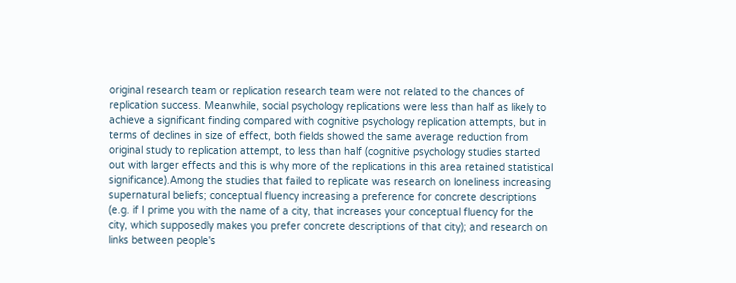original research team or replication research team were not related to the chances of replication success. Meanwhile, social psychology replications were less than half as likely to achieve a significant finding compared with cognitive psychology replication attempts, but in terms of declines in size of effect, both fields showed the same average reduction from original study to replication attempt, to less than half (cognitive psychology studies started out with larger effects and this is why more of the replications in this area retained statistical significance).Among the studies that failed to replicate was research on loneliness increasing supernatural beliefs; conceptual fluency increasing a preference for concrete descriptions (e.g. if I prime you with the name of a city, that increases your conceptual fluency for the city, which supposedly makes you prefer concrete descriptions of that city); and research on links between people's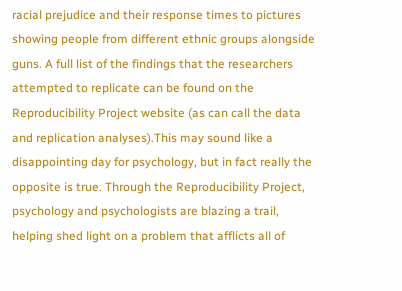racial prejudice and their response times to pictures showing people from different ethnic groups alongside guns. A full list of the findings that the researchers attempted to replicate can be found on the Reproducibility Project website (as can call the data and replication analyses).This may sound like a disappointing day for psychology, but in fact really the opposite is true. Through the Reproducibility Project, psychology and psychologists are blazing a trail, helping shed light on a problem that afflicts all of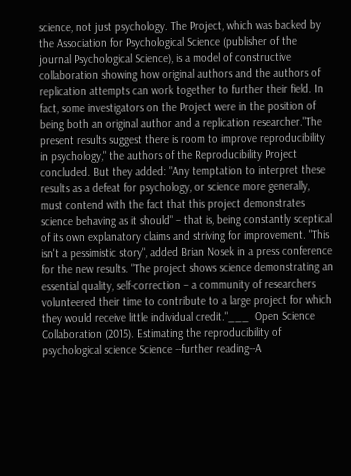science, not just psychology. The Project, which was backed by the Association for Psychological Science (publisher of the journal Psychological Science), is a model of constructive collaboration showing how original authors and the authors of replication attempts can work together to further their field. In fact, some investigators on the Project were in the position of being both an original author and a replication researcher."The present results suggest there is room to improve reproducibility in psychology," the authors of the Reproducibility Project concluded. But they added: "Any temptation to interpret these results as a defeat for psychology, or science more generally, must contend with the fact that this project demonstrates science behaving as it should" – that is, being constantly sceptical of its own explanatory claims and striving for improvement. "This isn't a pessimistic story", added Brian Nosek in a press conference for the new results. "The project shows science demonstrating an essential quality, self-correction – a community of researchers volunteered their time to contribute to a large project for which they would receive little individual credit."___  Open Science Collaboration (2015). Estimating the reproducibility of psychological science Science --further reading--A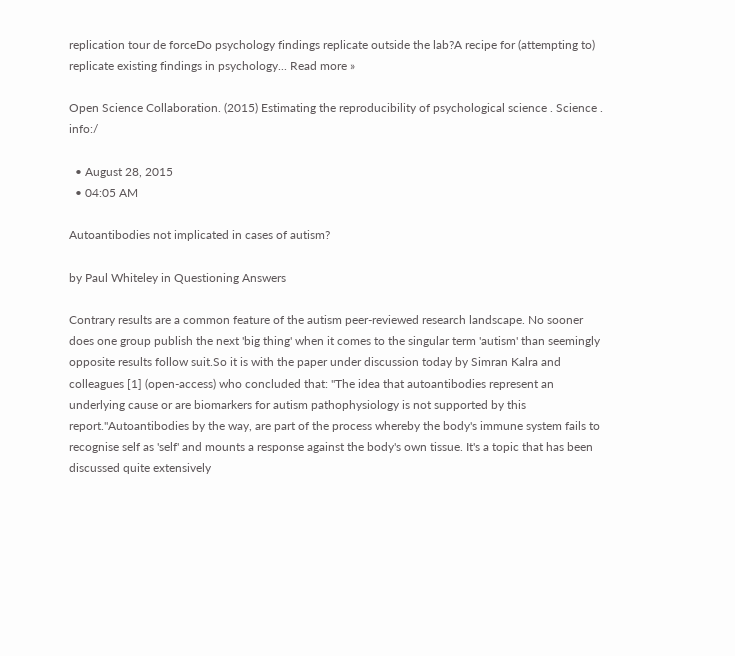replication tour de forceDo psychology findings replicate outside the lab?A recipe for (attempting to) replicate existing findings in psychology... Read more »

Open Science Collaboration. (2015) Estimating the reproducibility of psychological science . Science . info:/

  • August 28, 2015
  • 04:05 AM

Autoantibodies not implicated in cases of autism?

by Paul Whiteley in Questioning Answers

Contrary results are a common feature of the autism peer-reviewed research landscape. No sooner does one group publish the next 'big thing' when it comes to the singular term 'autism' than seemingly opposite results follow suit.So it is with the paper under discussion today by Simran Kalra and colleagues [1] (open-access) who concluded that: "The idea that autoantibodies represent an underlying cause or are biomarkers for autism pathophysiology is not supported by this report."Autoantibodies by the way, are part of the process whereby the body's immune system fails to recognise self as 'self' and mounts a response against the body's own tissue. It's a topic that has been discussed quite extensively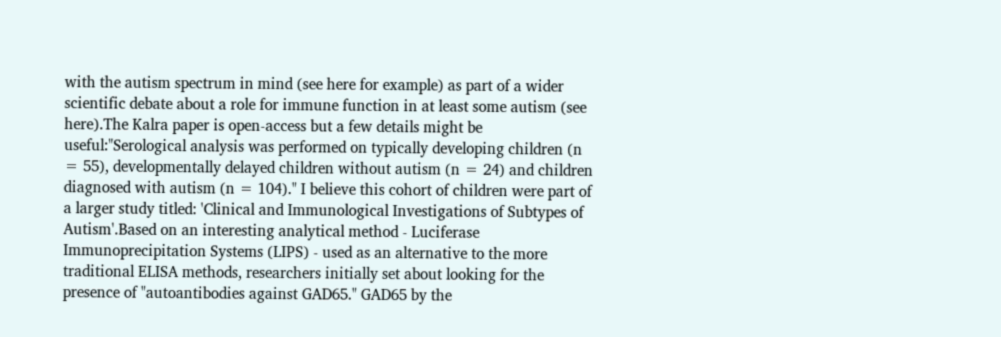with the autism spectrum in mind (see here for example) as part of a wider scientific debate about a role for immune function in at least some autism (see here).The Kalra paper is open-access but a few details might be useful:"Serological analysis was performed on typically developing children (n = 55), developmentally delayed children without autism (n = 24) and children diagnosed with autism (n = 104)." I believe this cohort of children were part of a larger study titled: 'Clinical and Immunological Investigations of Subtypes of Autism'.Based on an interesting analytical method - Luciferase Immunoprecipitation Systems (LIPS) - used as an alternative to the more traditional ELISA methods, researchers initially set about looking for the presence of "autoantibodies against GAD65." GAD65 by the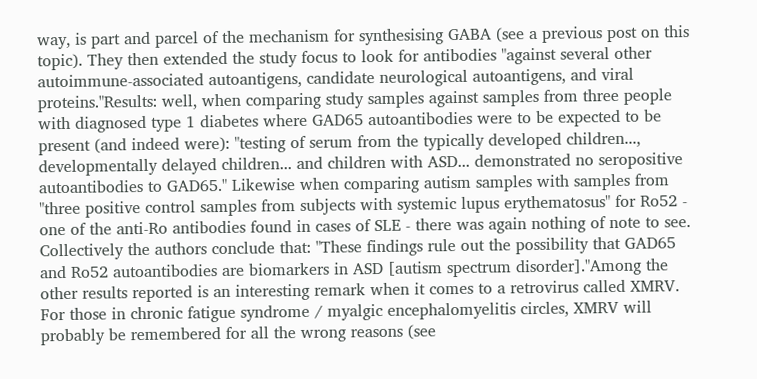way, is part and parcel of the mechanism for synthesising GABA (see a previous post on this topic). They then extended the study focus to look for antibodies "against several other autoimmune-associated autoantigens, candidate neurological autoantigens, and viral proteins."Results: well, when comparing study samples against samples from three people with diagnosed type 1 diabetes where GAD65 autoantibodies were to be expected to be present (and indeed were): "testing of serum from the typically developed children..., developmentally delayed children... and children with ASD... demonstrated no seropositive autoantibodies to GAD65." Likewise when comparing autism samples with samples from "three positive control samples from subjects with systemic lupus erythematosus" for Ro52 - one of the anti-Ro antibodies found in cases of SLE - there was again nothing of note to see. Collectively the authors conclude that: "These findings rule out the possibility that GAD65 and Ro52 autoantibodies are biomarkers in ASD [autism spectrum disorder]."Among the other results reported is an interesting remark when it comes to a retrovirus called XMRV. For those in chronic fatigue syndrome / myalgic encephalomyelitis circles, XMRV will probably be remembered for all the wrong reasons (see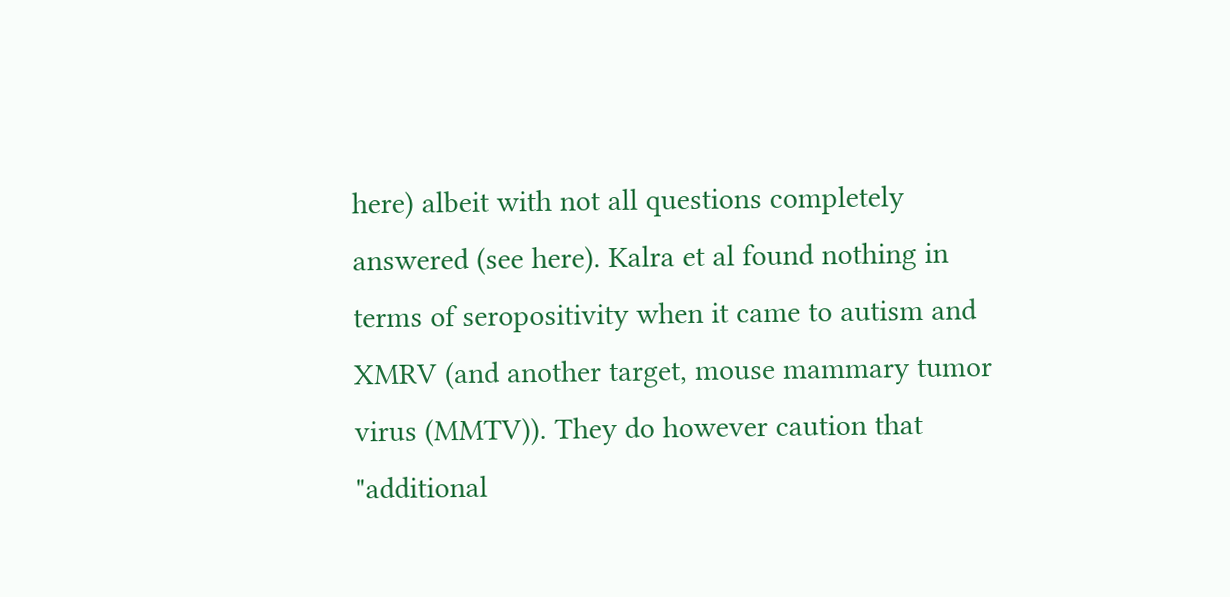here) albeit with not all questions completely answered (see here). Kalra et al found nothing in terms of seropositivity when it came to autism and XMRV (and another target, mouse mammary tumor virus (MMTV)). They do however caution that "additional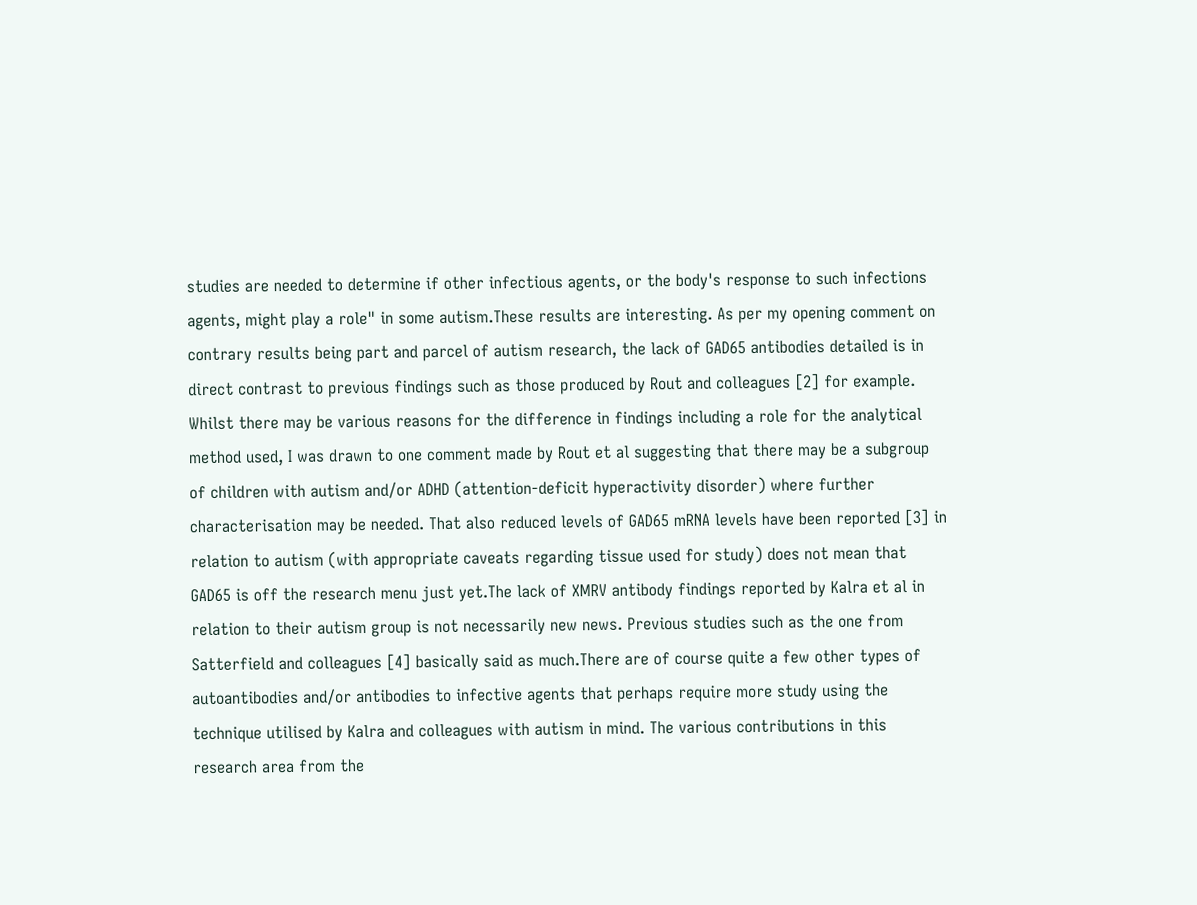studies are needed to determine if other infectious agents, or the body's response to such infections agents, might play a role" in some autism.These results are interesting. As per my opening comment on contrary results being part and parcel of autism research, the lack of GAD65 antibodies detailed is in direct contrast to previous findings such as those produced by Rout and colleagues [2] for example. Whilst there may be various reasons for the difference in findings including a role for the analytical method used, I was drawn to one comment made by Rout et al suggesting that there may be a subgroup of children with autism and/or ADHD (attention-deficit hyperactivity disorder) where further characterisation may be needed. That also reduced levels of GAD65 mRNA levels have been reported [3] in relation to autism (with appropriate caveats regarding tissue used for study) does not mean that GAD65 is off the research menu just yet.The lack of XMRV antibody findings reported by Kalra et al in relation to their autism group is not necessarily new news. Previous studies such as the one from Satterfield and colleagues [4] basically said as much.There are of course quite a few other types of autoantibodies and/or antibodies to infective agents that perhaps require more study using the technique utilised by Kalra and colleagues with autism in mind. The various contributions in this research area from the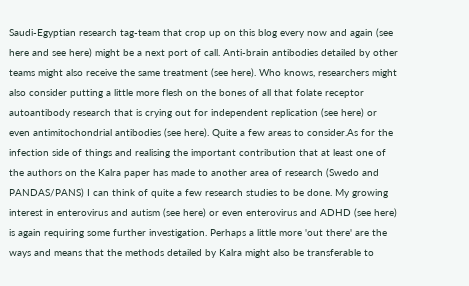Saudi-Egyptian research tag-team that crop up on this blog every now and again (see here and see here) might be a next port of call. Anti-brain antibodies detailed by other teams might also receive the same treatment (see here). Who knows, researchers might also consider putting a little more flesh on the bones of all that folate receptor autoantibody research that is crying out for independent replication (see here) or even antimitochondrial antibodies (see here). Quite a few areas to consider.As for the infection side of things and realising the important contribution that at least one of the authors on the Kalra paper has made to another area of research (Swedo and PANDAS/PANS) I can think of quite a few research studies to be done. My growing interest in enterovirus and autism (see here) or even enterovirus and ADHD (see here) is again requiring some further investigation. Perhaps a little more 'out there' are the ways and means that the methods detailed by Kalra might also be transferable to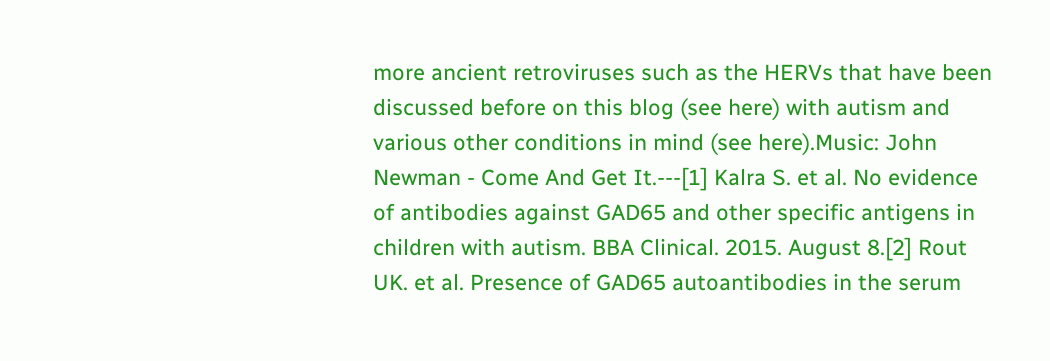more ancient retroviruses such as the HERVs that have been discussed before on this blog (see here) with autism and various other conditions in mind (see here).Music: John Newman - Come And Get It.---[1] Kalra S. et al. No evidence of antibodies against GAD65 and other specific antigens in children with autism. BBA Clinical. 2015. August 8.[2] Rout UK. et al. Presence of GAD65 autoantibodies in the serum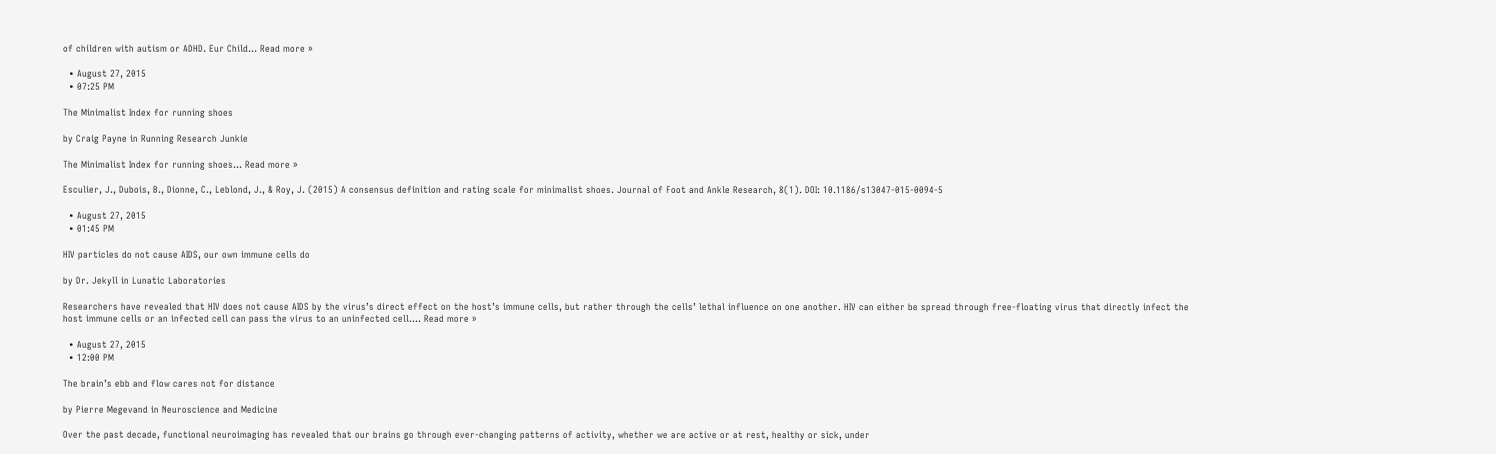of children with autism or ADHD. Eur Child... Read more »

  • August 27, 2015
  • 07:25 PM

The Minimalist Index for running shoes

by Craig Payne in Running Research Junkie

The Minimalist Index for running shoes... Read more »

Esculier, J., Dubois, B., Dionne, C., Leblond, J., & Roy, J. (2015) A consensus definition and rating scale for minimalist shoes. Journal of Foot and Ankle Research, 8(1). DOI: 10.1186/s13047-015-0094-5

  • August 27, 2015
  • 01:45 PM

HIV particles do not cause AIDS, our own immune cells do

by Dr. Jekyll in Lunatic Laboratories

Researchers have revealed that HIV does not cause AIDS by the virus’s direct effect on the host’s immune cells, but rather through the cells’ lethal influence on one another. HIV can either be spread through free-floating virus that directly infect the host immune cells or an infected cell can pass the virus to an uninfected cell.... Read more »

  • August 27, 2015
  • 12:00 PM

The brain’s ebb and flow cares not for distance

by Pierre Megevand in Neuroscience and Medicine

Over the past decade, functional neuroimaging has revealed that our brains go through ever-changing patterns of activity, whether we are active or at rest, healthy or sick, under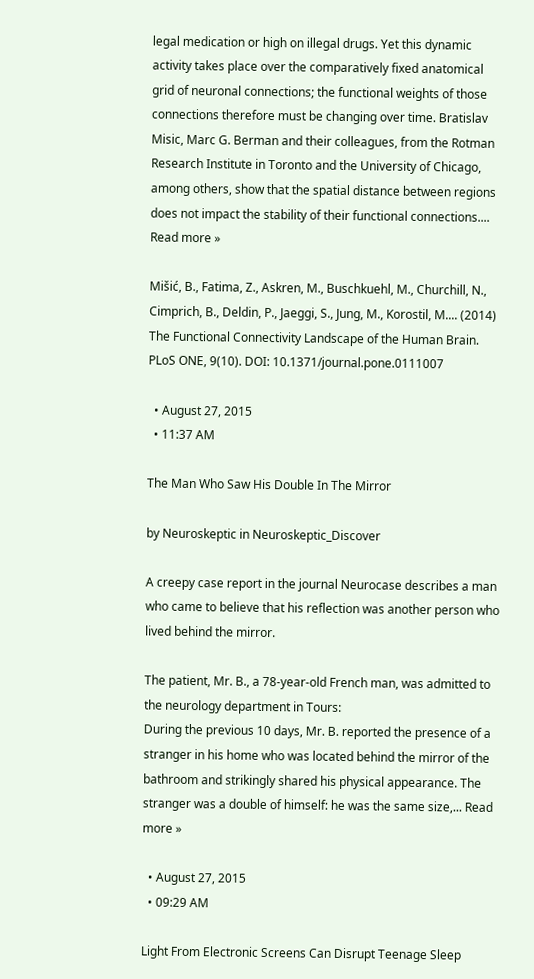legal medication or high on illegal drugs. Yet this dynamic activity takes place over the comparatively fixed anatomical grid of neuronal connections; the functional weights of those connections therefore must be changing over time. Bratislav Misic, Marc G. Berman and their colleagues, from the Rotman Research Institute in Toronto and the University of Chicago, among others, show that the spatial distance between regions does not impact the stability of their functional connections.... Read more »

Mišić, B., Fatima, Z., Askren, M., Buschkuehl, M., Churchill, N., Cimprich, B., Deldin, P., Jaeggi, S., Jung, M., Korostil, M.... (2014) The Functional Connectivity Landscape of the Human Brain. PLoS ONE, 9(10). DOI: 10.1371/journal.pone.0111007

  • August 27, 2015
  • 11:37 AM

The Man Who Saw His Double In The Mirror

by Neuroskeptic in Neuroskeptic_Discover

A creepy case report in the journal Neurocase describes a man who came to believe that his reflection was another person who lived behind the mirror.

The patient, Mr. B., a 78-year-old French man, was admitted to the neurology department in Tours:
During the previous 10 days, Mr. B. reported the presence of a stranger in his home who was located behind the mirror of the bathroom and strikingly shared his physical appearance. The stranger was a double of himself: he was the same size,... Read more »

  • August 27, 2015
  • 09:29 AM

Light From Electronic Screens Can Disrupt Teenage Sleep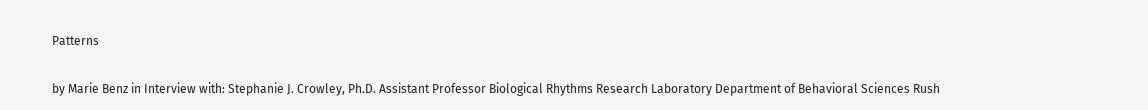Patterns

by Marie Benz in Interview with: Stephanie J. Crowley, Ph.D. Assistant Professor Biological Rhythms Research Laboratory Department of Behavioral Sciences Rush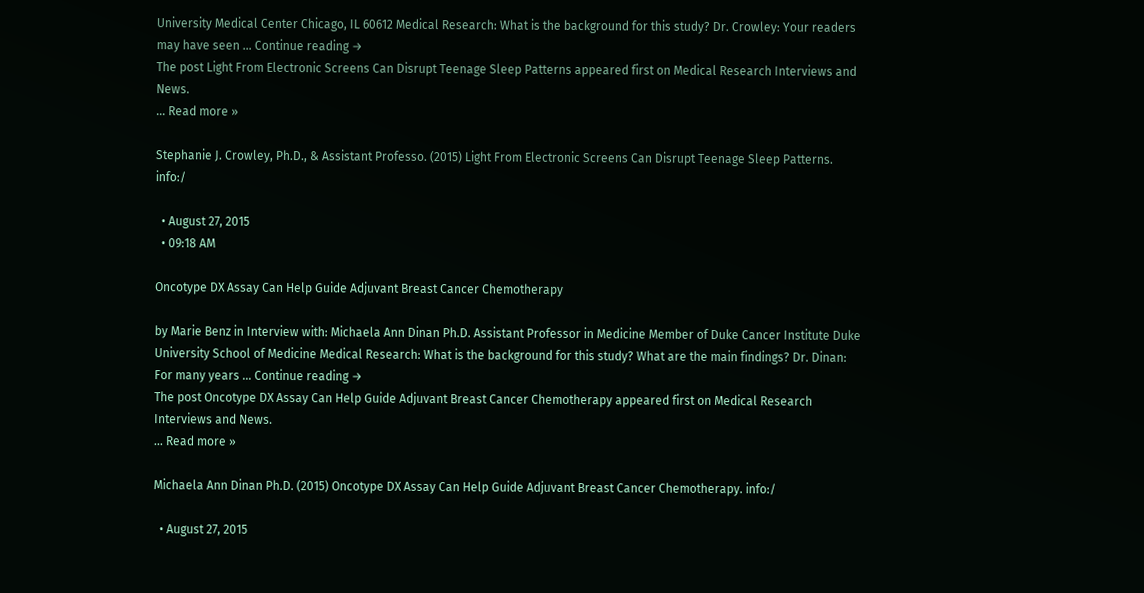University Medical Center Chicago, IL 60612 Medical Research: What is the background for this study? Dr. Crowley: Your readers may have seen … Continue reading →
The post Light From Electronic Screens Can Disrupt Teenage Sleep Patterns appeared first on Medical Research Interviews and News.
... Read more »

Stephanie J. Crowley, Ph.D., & Assistant Professo. (2015) Light From Electronic Screens Can Disrupt Teenage Sleep Patterns. info:/

  • August 27, 2015
  • 09:18 AM

Oncotype DX Assay Can Help Guide Adjuvant Breast Cancer Chemotherapy

by Marie Benz in Interview with: Michaela Ann Dinan Ph.D. Assistant Professor in Medicine Member of Duke Cancer Institute Duke University School of Medicine Medical Research: What is the background for this study? What are the main findings? Dr. Dinan: For many years … Continue reading →
The post Oncotype DX Assay Can Help Guide Adjuvant Breast Cancer Chemotherapy appeared first on Medical Research Interviews and News.
... Read more »

Michaela Ann Dinan Ph.D. (2015) Oncotype DX Assay Can Help Guide Adjuvant Breast Cancer Chemotherapy. info:/

  • August 27, 2015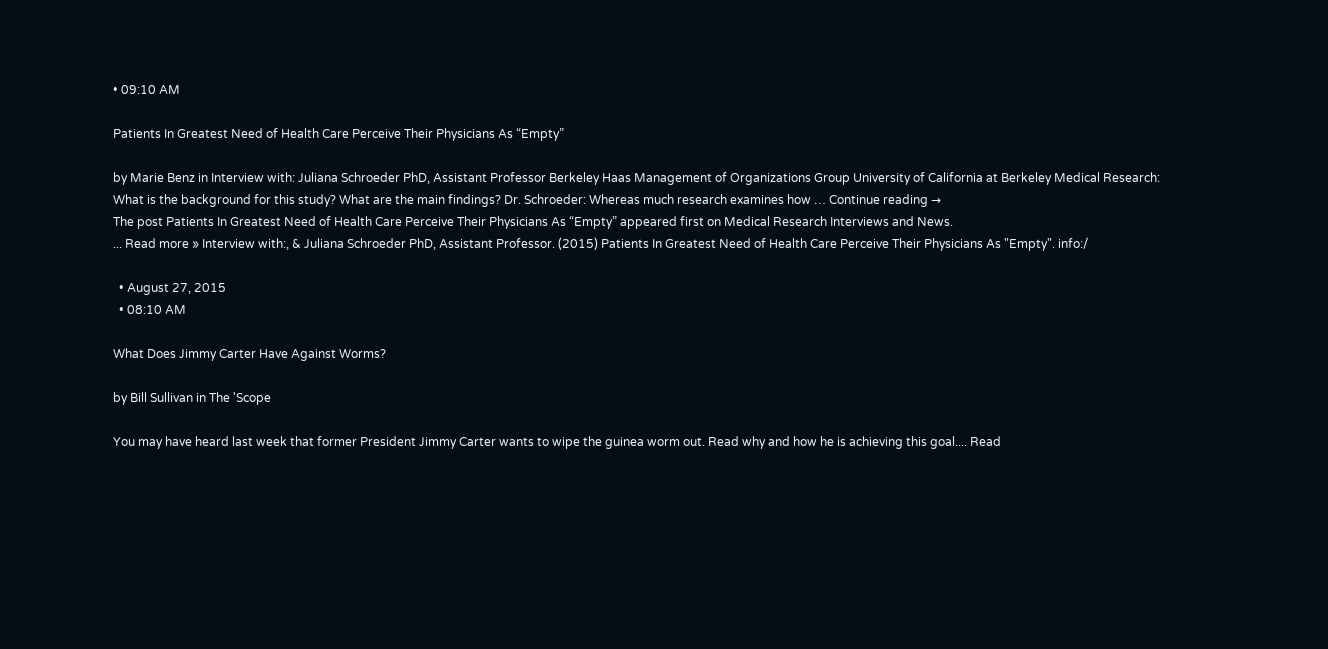• 09:10 AM

Patients In Greatest Need of Health Care Perceive Their Physicians As “Empty”

by Marie Benz in Interview with: Juliana Schroeder PhD, Assistant Professor Berkeley Haas Management of Organizations Group University of California at Berkeley Medical Research: What is the background for this study? What are the main findings? Dr. Schroeder: Whereas much research examines how … Continue reading →
The post Patients In Greatest Need of Health Care Perceive Their Physicians As “Empty” appeared first on Medical Research Interviews and News.
... Read more » Interview with:, & Juliana Schroeder PhD, Assistant Professor. (2015) Patients In Greatest Need of Health Care Perceive Their Physicians As "Empty". info:/

  • August 27, 2015
  • 08:10 AM

What Does Jimmy Carter Have Against Worms?

by Bill Sullivan in The 'Scope

You may have heard last week that former President Jimmy Carter wants to wipe the guinea worm out. Read why and how he is achieving this goal.... Read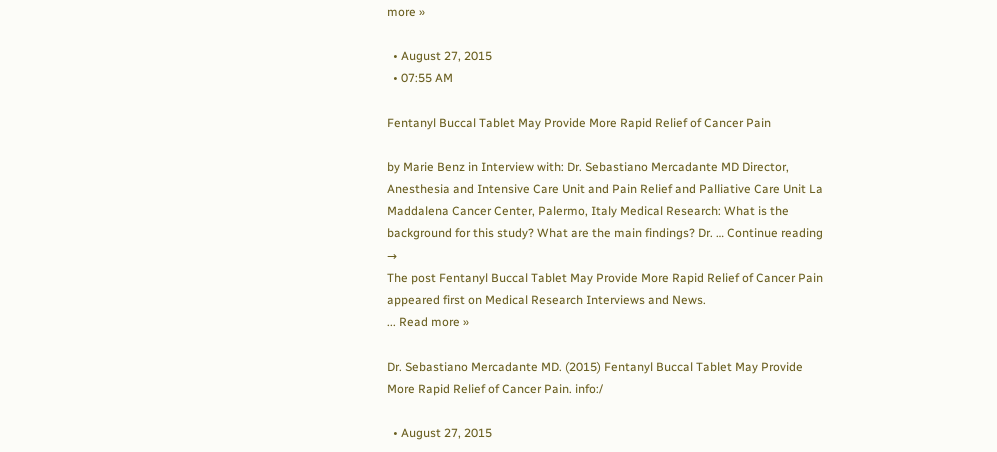more »

  • August 27, 2015
  • 07:55 AM

Fentanyl Buccal Tablet May Provide More Rapid Relief of Cancer Pain

by Marie Benz in Interview with: Dr. Sebastiano Mercadante MD Director, Anesthesia and Intensive Care Unit and Pain Relief and Palliative Care Unit La Maddalena Cancer Center, Palermo, Italy Medical Research: What is the background for this study? What are the main findings? Dr. … Continue reading →
The post Fentanyl Buccal Tablet May Provide More Rapid Relief of Cancer Pain appeared first on Medical Research Interviews and News.
... Read more »

Dr. Sebastiano Mercadante MD. (2015) Fentanyl Buccal Tablet May Provide More Rapid Relief of Cancer Pain. info:/

  • August 27, 2015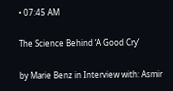• 07:45 AM

The Science Behind ‘A Good Cry’

by Marie Benz in Interview with: Asmir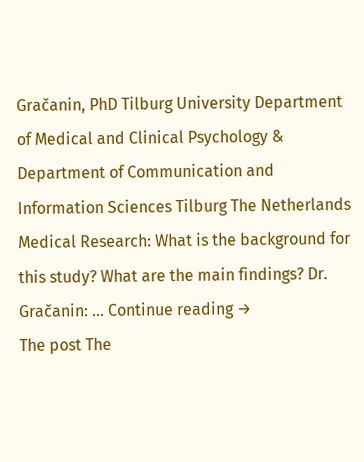Gračanin, PhD Tilburg University Department of Medical and Clinical Psychology & Department of Communication and Information Sciences Tilburg The Netherlands Medical Research: What is the background for this study? What are the main findings? Dr. Gračanin: … Continue reading →
The post The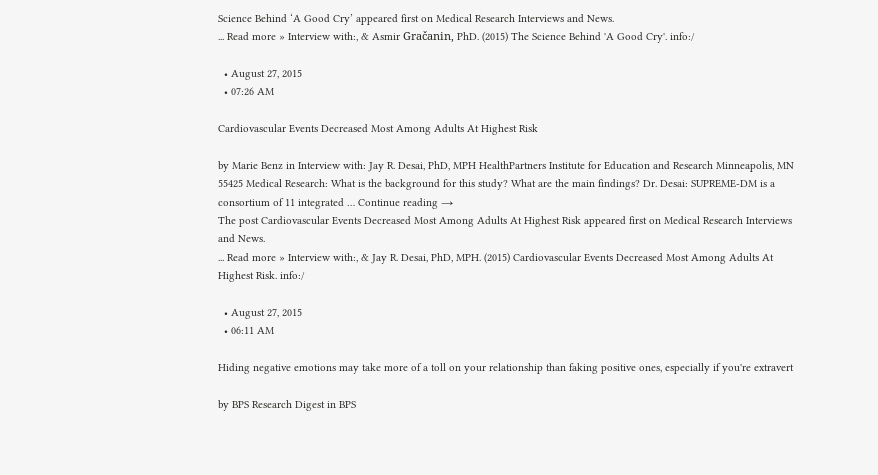Science Behind ‘A Good Cry’ appeared first on Medical Research Interviews and News.
... Read more » Interview with:, & Asmir Gračanin, PhD. (2015) The Science Behind 'A Good Cry'. info:/

  • August 27, 2015
  • 07:26 AM

Cardiovascular Events Decreased Most Among Adults At Highest Risk

by Marie Benz in Interview with: Jay R. Desai, PhD, MPH HealthPartners Institute for Education and Research Minneapolis, MN 55425 Medical Research: What is the background for this study? What are the main findings? Dr. Desai: SUPREME-DM is a consortium of 11 integrated … Continue reading →
The post Cardiovascular Events Decreased Most Among Adults At Highest Risk appeared first on Medical Research Interviews and News.
... Read more » Interview with:, & Jay R. Desai, PhD, MPH. (2015) Cardiovascular Events Decreased Most Among Adults At Highest Risk. info:/

  • August 27, 2015
  • 06:11 AM

Hiding negative emotions may take more of a toll on your relationship than faking positive ones, especially if you're extravert

by BPS Research Digest in BPS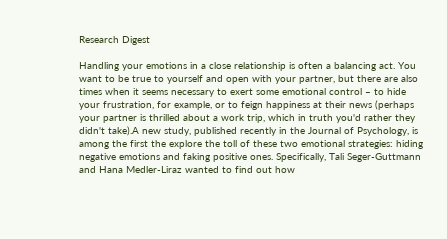Research Digest

Handling your emotions in a close relationship is often a balancing act. You want to be true to yourself and open with your partner, but there are also times when it seems necessary to exert some emotional control – to hide your frustration, for example, or to feign happiness at their news (perhaps your partner is thrilled about a work trip, which in truth you'd rather they didn't take).A new study, published recently in the Journal of Psychology, is among the first the explore the toll of these two emotional strategies: hiding negative emotions and faking positive ones. Specifically, Tali Seger-Guttmann and Hana Medler-Liraz wanted to find out how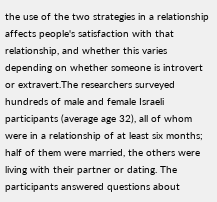the use of the two strategies in a relationship affects people's satisfaction with that relationship, and whether this varies depending on whether someone is introvert or extravert.The researchers surveyed hundreds of male and female Israeli participants (average age 32), all of whom were in a relationship of at least six months; half of them were married, the others were living with their partner or dating. The participants answered questions about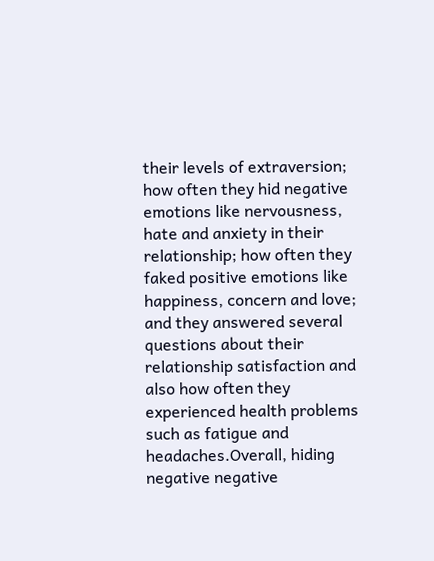their levels of extraversion; how often they hid negative emotions like nervousness, hate and anxiety in their relationship; how often they faked positive emotions like happiness, concern and love; and they answered several questions about their relationship satisfaction and also how often they experienced health problems such as fatigue and headaches.Overall, hiding negative negative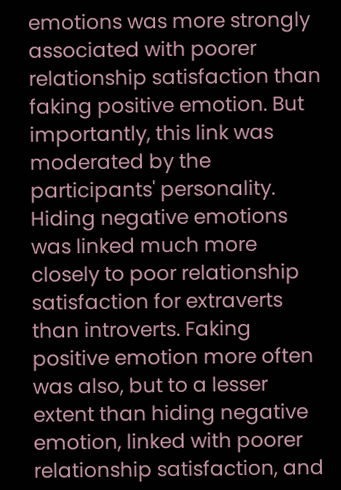emotions was more strongly associated with poorer relationship satisfaction than faking positive emotion. But importantly, this link was moderated by the participants' personality. Hiding negative emotions was linked much more closely to poor relationship satisfaction for extraverts than introverts. Faking positive emotion more often was also, but to a lesser extent than hiding negative emotion, linked with poorer relationship satisfaction, and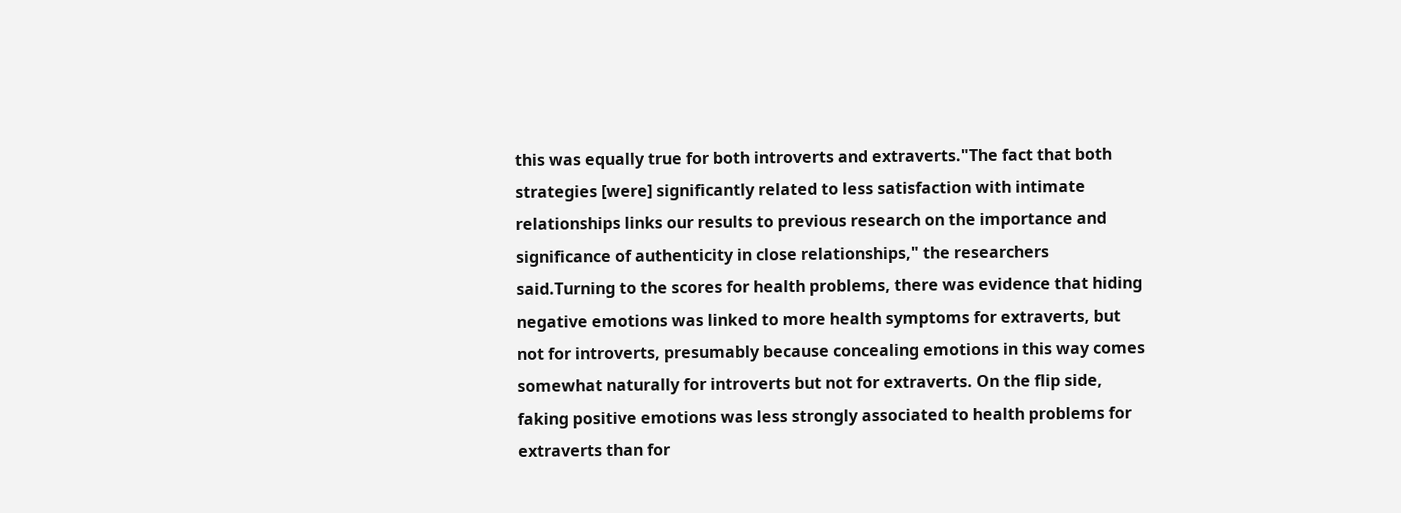this was equally true for both introverts and extraverts."The fact that both strategies [were] significantly related to less satisfaction with intimate relationships links our results to previous research on the importance and significance of authenticity in close relationships," the researchers said.Turning to the scores for health problems, there was evidence that hiding negative emotions was linked to more health symptoms for extraverts, but not for introverts, presumably because concealing emotions in this way comes somewhat naturally for introverts but not for extraverts. On the flip side, faking positive emotions was less strongly associated to health problems for extraverts than for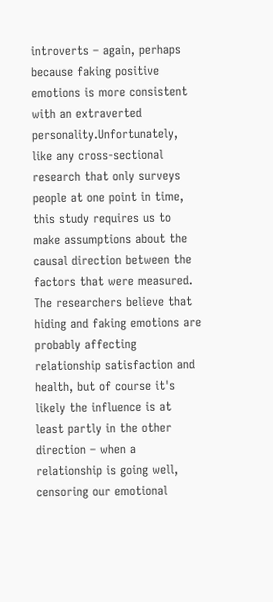introverts – again, perhaps because faking positive emotions is more consistent with an extraverted personality.Unfortunately, like any cross-sectional research that only surveys people at one point in time, this study requires us to make assumptions about the causal direction between the factors that were measured. The researchers believe that hiding and faking emotions are probably affecting relationship satisfaction and health, but of course it's likely the influence is at least partly in the other direction – when a relationship is going well, censoring our emotional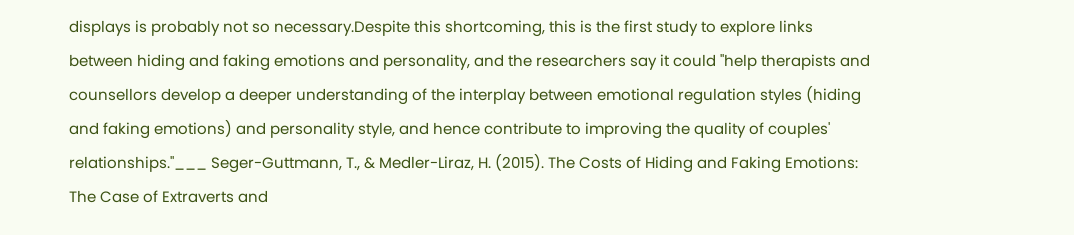displays is probably not so necessary.Despite this shortcoming, this is the first study to explore links between hiding and faking emotions and personality, and the researchers say it could "help therapists and counsellors develop a deeper understanding of the interplay between emotional regulation styles (hiding and faking emotions) and personality style, and hence contribute to improving the quality of couples' relationships."___ Seger-Guttmann, T., & Medler-Liraz, H. (2015). The Costs of Hiding and Faking Emotions: The Case of Extraverts and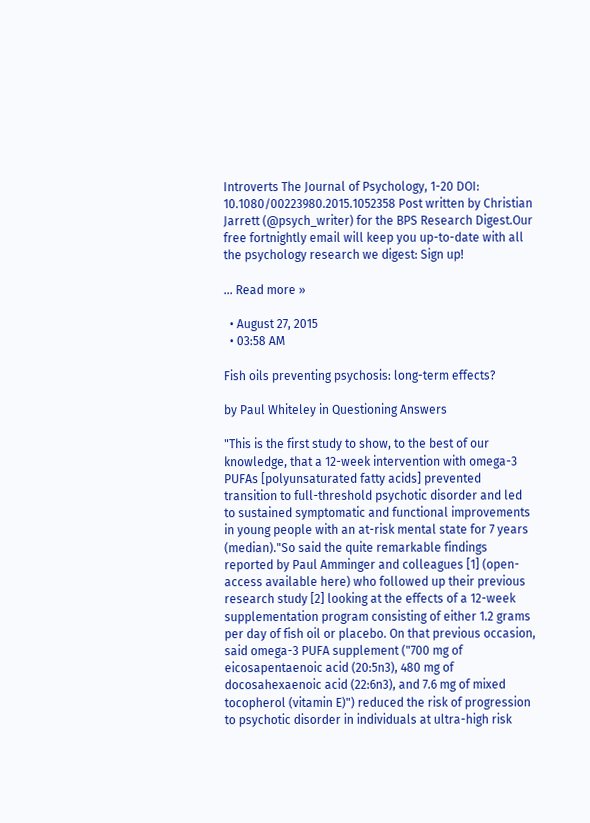Introverts The Journal of Psychology, 1-20 DOI: 10.1080/00223980.2015.1052358 Post written by Christian Jarrett (@psych_writer) for the BPS Research Digest.Our free fortnightly email will keep you up-to-date with all the psychology research we digest: Sign up!

... Read more »

  • August 27, 2015
  • 03:58 AM

Fish oils preventing psychosis: long-term effects?

by Paul Whiteley in Questioning Answers

"This is the first study to show, to the best of our knowledge, that a 12-week intervention with omega-3 PUFAs [polyunsaturated fatty acids] prevented transition to full-threshold psychotic disorder and led to sustained symptomatic and functional improvements in young people with an at-risk mental state for 7 years (median)."So said the quite remarkable findings reported by Paul Amminger and colleagues [1] (open-access available here) who followed up their previous research study [2] looking at the effects of a 12-week supplementation program consisting of either 1.2 grams per day of fish oil or placebo. On that previous occasion, said omega-3 PUFA supplement ("700 mg of eicosapentaenoic acid (20:5n3), 480 mg of docosahexaenoic acid (22:6n3), and 7.6 mg of mixed tocopherol (vitamin E)") reduced the risk of progression to psychotic disorder in individuals at ultra-high risk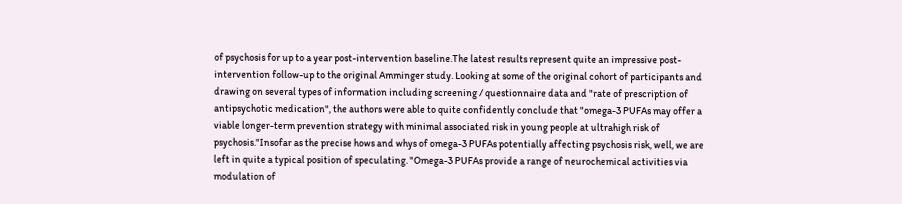of psychosis for up to a year post-intervention baseline.The latest results represent quite an impressive post-intervention follow-up to the original Amminger study. Looking at some of the original cohort of participants and drawing on several types of information including screening / questionnaire data and "rate of prescription of antipsychotic medication", the authors were able to quite confidently conclude that "omega-3 PUFAs may offer a viable longer-term prevention strategy with minimal associated risk in young people at ultrahigh risk of psychosis."Insofar as the precise hows and whys of omega-3 PUFAs potentially affecting psychosis risk, well, we are left in quite a typical position of speculating. "Omega-3 PUFAs provide a range of neurochemical activities via modulation of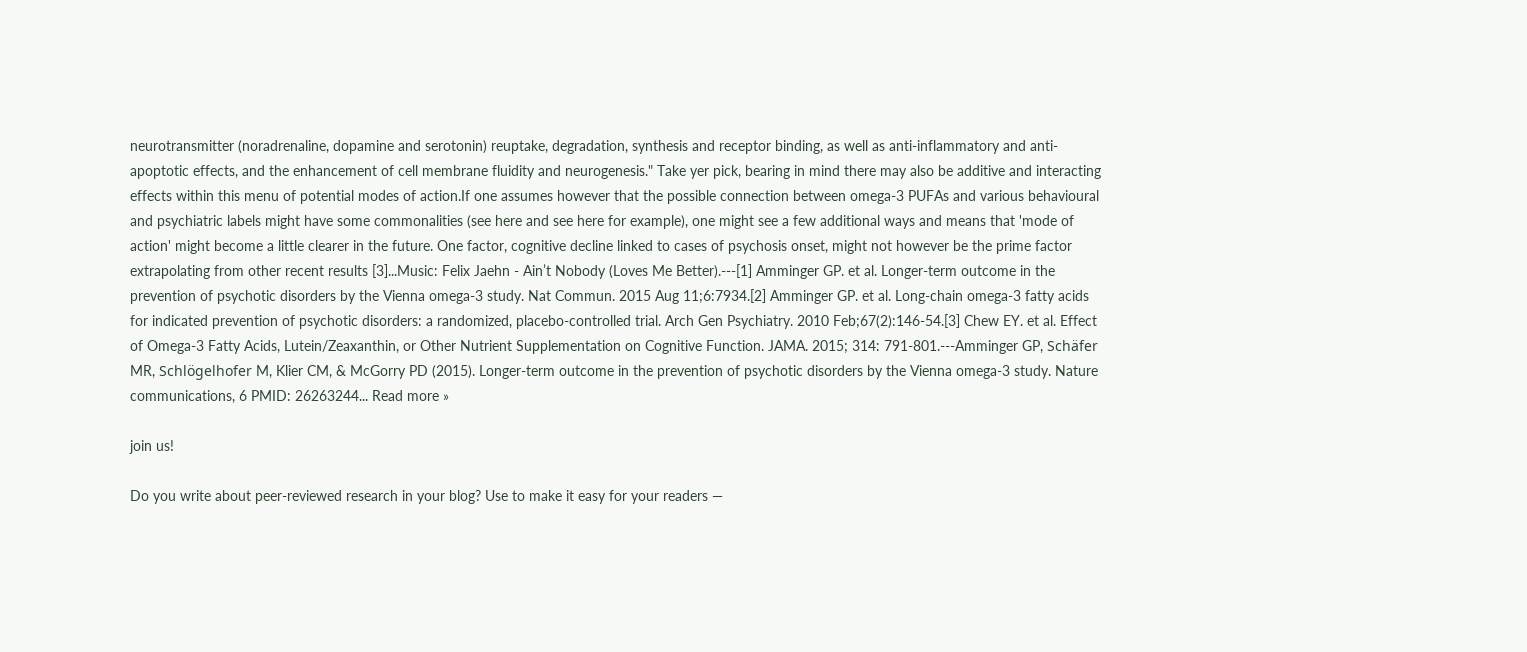neurotransmitter (noradrenaline, dopamine and serotonin) reuptake, degradation, synthesis and receptor binding, as well as anti-inflammatory and anti-apoptotic effects, and the enhancement of cell membrane fluidity and neurogenesis." Take yer pick, bearing in mind there may also be additive and interacting effects within this menu of potential modes of action.If one assumes however that the possible connection between omega-3 PUFAs and various behavioural and psychiatric labels might have some commonalities (see here and see here for example), one might see a few additional ways and means that 'mode of action' might become a little clearer in the future. One factor, cognitive decline linked to cases of psychosis onset, might not however be the prime factor extrapolating from other recent results [3]...Music: Felix Jaehn - Ain’t Nobody (Loves Me Better).---[1] Amminger GP. et al. Longer-term outcome in the prevention of psychotic disorders by the Vienna omega-3 study. Nat Commun. 2015 Aug 11;6:7934.[2] Amminger GP. et al. Long-chain omega-3 fatty acids for indicated prevention of psychotic disorders: a randomized, placebo-controlled trial. Arch Gen Psychiatry. 2010 Feb;67(2):146-54.[3] Chew EY. et al. Effect of Omega-3 Fatty Acids, Lutein/Zeaxanthin, or Other Nutrient Supplementation on Cognitive Function. JAMA. 2015; 314: 791-801.---Amminger GP, Schäfer MR, Schlögelhofer M, Klier CM, & McGorry PD (2015). Longer-term outcome in the prevention of psychotic disorders by the Vienna omega-3 study. Nature communications, 6 PMID: 26263244... Read more »

join us!

Do you write about peer-reviewed research in your blog? Use to make it easy for your readers —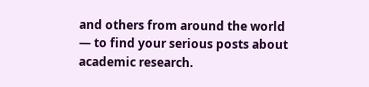and others from around the world — to find your serious posts about academic research.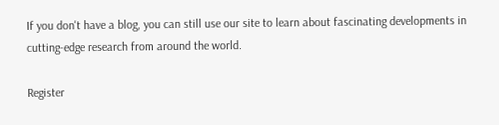If you don't have a blog, you can still use our site to learn about fascinating developments in cutting-edge research from around the world.

Register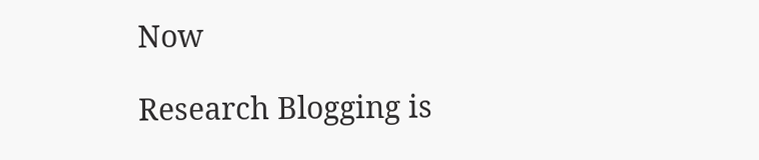Now

Research Blogging is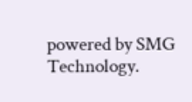powered by SMG Technology.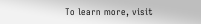To learn more, visit